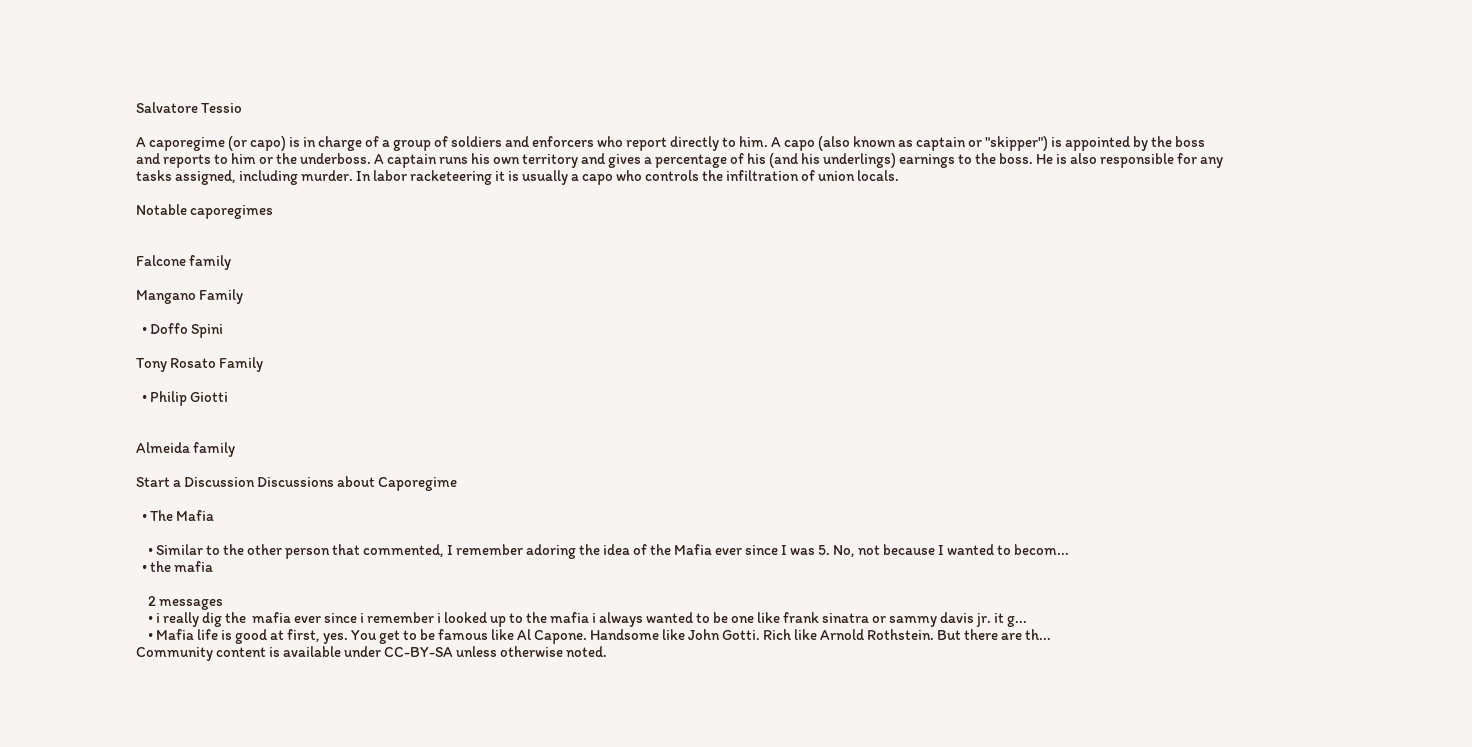Salvatore Tessio

A caporegime (or capo) is in charge of a group of soldiers and enforcers who report directly to him. A capo (also known as captain or "skipper") is appointed by the boss and reports to him or the underboss. A captain runs his own territory and gives a percentage of his (and his underlings) earnings to the boss. He is also responsible for any tasks assigned, including murder. In labor racketeering it is usually a capo who controls the infiltration of union locals.

Notable caporegimes


Falcone family

Mangano Family

  • Doffo Spini

Tony Rosato Family

  • Philip Giotti


Almeida family

Start a Discussion Discussions about Caporegime

  • The Mafia

    • Similar to the other person that commented, I remember adoring the idea of the Mafia ever since I was 5. No, not because I wanted to becom...
  • the mafia

    2 messages
    • i really dig the  mafia ever since i remember i looked up to the mafia i always wanted to be one like frank sinatra or sammy davis jr. it g...
    • Mafia life is good at first, yes. You get to be famous like Al Capone. Handsome like John Gotti. Rich like Arnold Rothstein. But there are th...
Community content is available under CC-BY-SA unless otherwise noted.